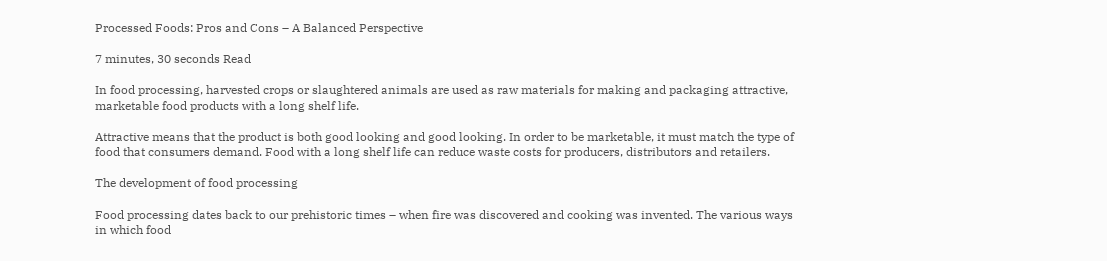Processed Foods: Pros and Cons – A Balanced Perspective

7 minutes, 30 seconds Read

In food processing, harvested crops or slaughtered animals are used as raw materials for making and packaging attractive, marketable food products with a long shelf life.

Attractive means that the product is both good looking and good looking. In order to be marketable, it must match the type of food that consumers demand. Food with a long shelf life can reduce waste costs for producers, distributors and retailers.

The development of food processing

Food processing dates back to our prehistoric times – when fire was discovered and cooking was invented. The various ways in which food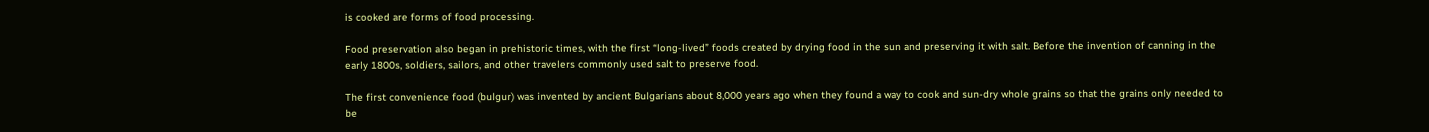is cooked are forms of food processing.

Food preservation also began in prehistoric times, with the first “long-lived” foods created by drying food in the sun and preserving it with salt. Before the invention of canning in the early 1800s, soldiers, sailors, and other travelers commonly used salt to preserve food.

The first convenience food (bulgur) was invented by ancient Bulgarians about 8,000 years ago when they found a way to cook and sun-dry whole grains so that the grains only needed to be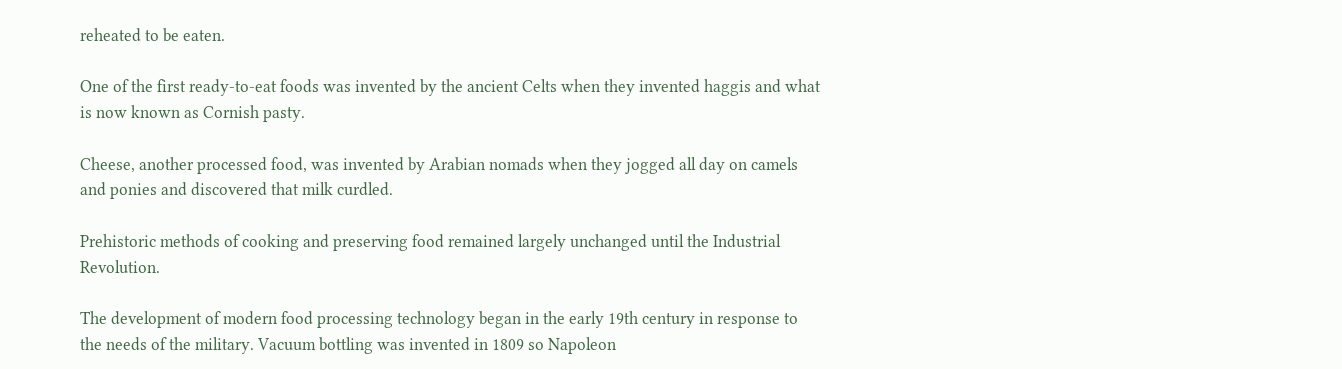reheated to be eaten.

One of the first ready-to-eat foods was invented by the ancient Celts when they invented haggis and what is now known as Cornish pasty.

Cheese, another processed food, was invented by Arabian nomads when they jogged all day on camels and ponies and discovered that milk curdled.

Prehistoric methods of cooking and preserving food remained largely unchanged until the Industrial Revolution.

The development of modern food processing technology began in the early 19th century in response to the needs of the military. Vacuum bottling was invented in 1809 so Napoleon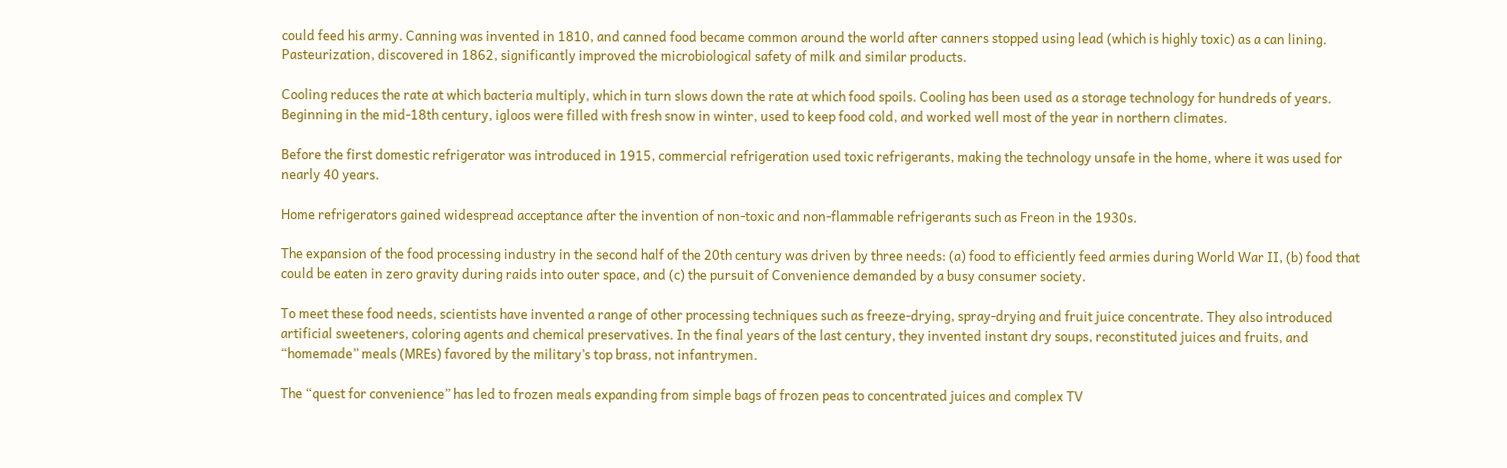could feed his army. Canning was invented in 1810, and canned food became common around the world after canners stopped using lead (which is highly toxic) as a can lining. Pasteurization, discovered in 1862, significantly improved the microbiological safety of milk and similar products.

Cooling reduces the rate at which bacteria multiply, which in turn slows down the rate at which food spoils. Cooling has been used as a storage technology for hundreds of years. Beginning in the mid-18th century, igloos were filled with fresh snow in winter, used to keep food cold, and worked well most of the year in northern climates.

Before the first domestic refrigerator was introduced in 1915, commercial refrigeration used toxic refrigerants, making the technology unsafe in the home, where it was used for nearly 40 years.

Home refrigerators gained widespread acceptance after the invention of non-toxic and non-flammable refrigerants such as Freon in the 1930s.

The expansion of the food processing industry in the second half of the 20th century was driven by three needs: (a) food to efficiently feed armies during World War II, (b) food that could be eaten in zero gravity during raids into outer space, and (c) the pursuit of Convenience demanded by a busy consumer society.

To meet these food needs, scientists have invented a range of other processing techniques such as freeze-drying, spray-drying and fruit juice concentrate. They also introduced artificial sweeteners, coloring agents and chemical preservatives. In the final years of the last century, they invented instant dry soups, reconstituted juices and fruits, and “homemade” meals (MREs) favored by the military’s top brass, not infantrymen.

The “quest for convenience” has led to frozen meals expanding from simple bags of frozen peas to concentrated juices and complex TV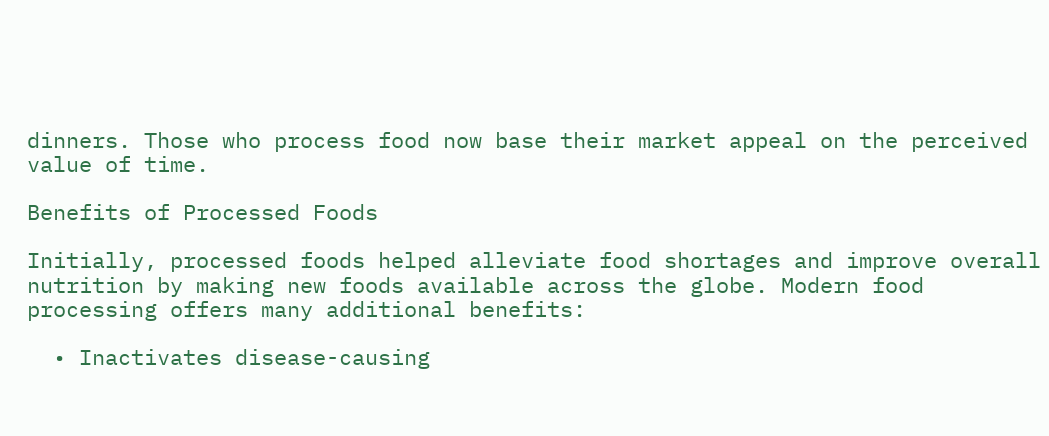dinners. Those who process food now base their market appeal on the perceived value of time.

Benefits of Processed Foods

Initially, processed foods helped alleviate food shortages and improve overall nutrition by making new foods available across the globe. Modern food processing offers many additional benefits:

  • Inactivates disease-causing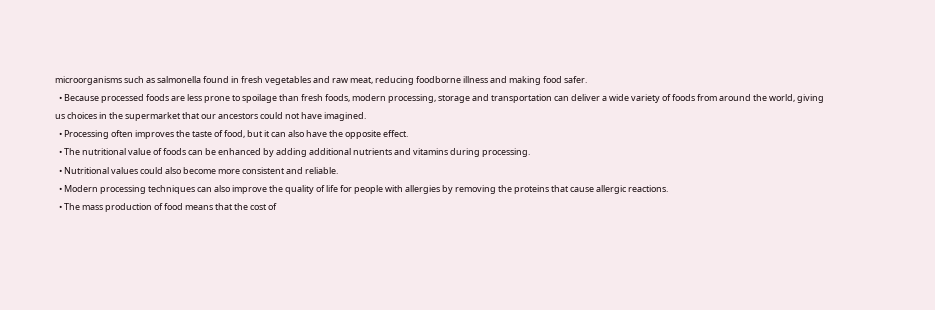microorganisms such as salmonella found in fresh vegetables and raw meat, reducing foodborne illness and making food safer.
  • Because processed foods are less prone to spoilage than fresh foods, modern processing, storage and transportation can deliver a wide variety of foods from around the world, giving us choices in the supermarket that our ancestors could not have imagined.
  • Processing often improves the taste of food, but it can also have the opposite effect.
  • The nutritional value of foods can be enhanced by adding additional nutrients and vitamins during processing.
  • Nutritional values could also become more consistent and reliable.
  • Modern processing techniques can also improve the quality of life for people with allergies by removing the proteins that cause allergic reactions.
  • The mass production of food means that the cost of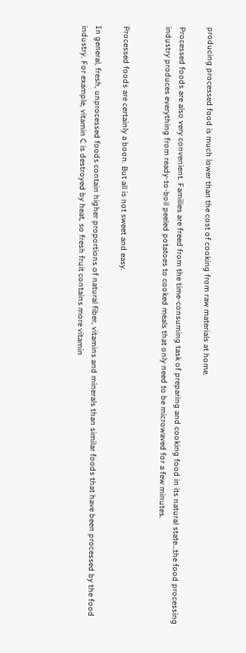producing processed food is much lower than the cost of cooking from raw materials at home.

Processed foods are also very convenient. Families are freed from the time-consuming task of preparing and cooking food in its natural state…the food processing industry produces everything from ready-to-boil peeled potatoes to cooked meals that only need to be microwaved for a few minutes.


Processed foods are certainly a boon. But all is not sweet and easy.

In general, fresh, unprocessed foods contain higher proportions of natural fiber, vitamins and minerals than similar foods that have been processed by the food industry. For example, vitamin C is destroyed by heat, so fresh fruit contains more vitamin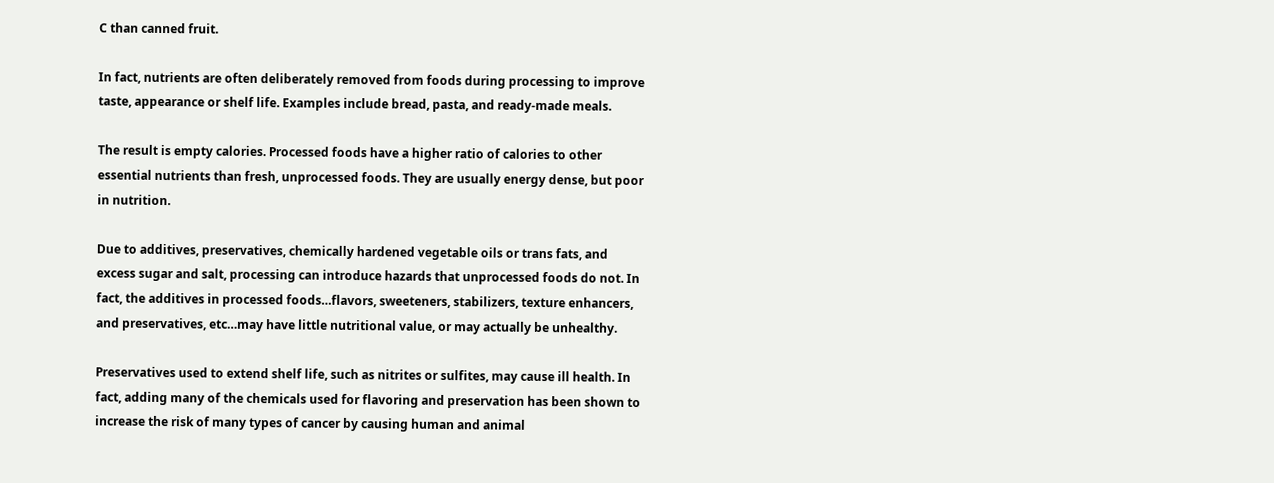C than canned fruit.

In fact, nutrients are often deliberately removed from foods during processing to improve taste, appearance or shelf life. Examples include bread, pasta, and ready-made meals.

The result is empty calories. Processed foods have a higher ratio of calories to other essential nutrients than fresh, unprocessed foods. They are usually energy dense, but poor in nutrition.

Due to additives, preservatives, chemically hardened vegetable oils or trans fats, and excess sugar and salt, processing can introduce hazards that unprocessed foods do not. In fact, the additives in processed foods…flavors, sweeteners, stabilizers, texture enhancers, and preservatives, etc…may have little nutritional value, or may actually be unhealthy.

Preservatives used to extend shelf life, such as nitrites or sulfites, may cause ill health. In fact, adding many of the chemicals used for flavoring and preservation has been shown to increase the risk of many types of cancer by causing human and animal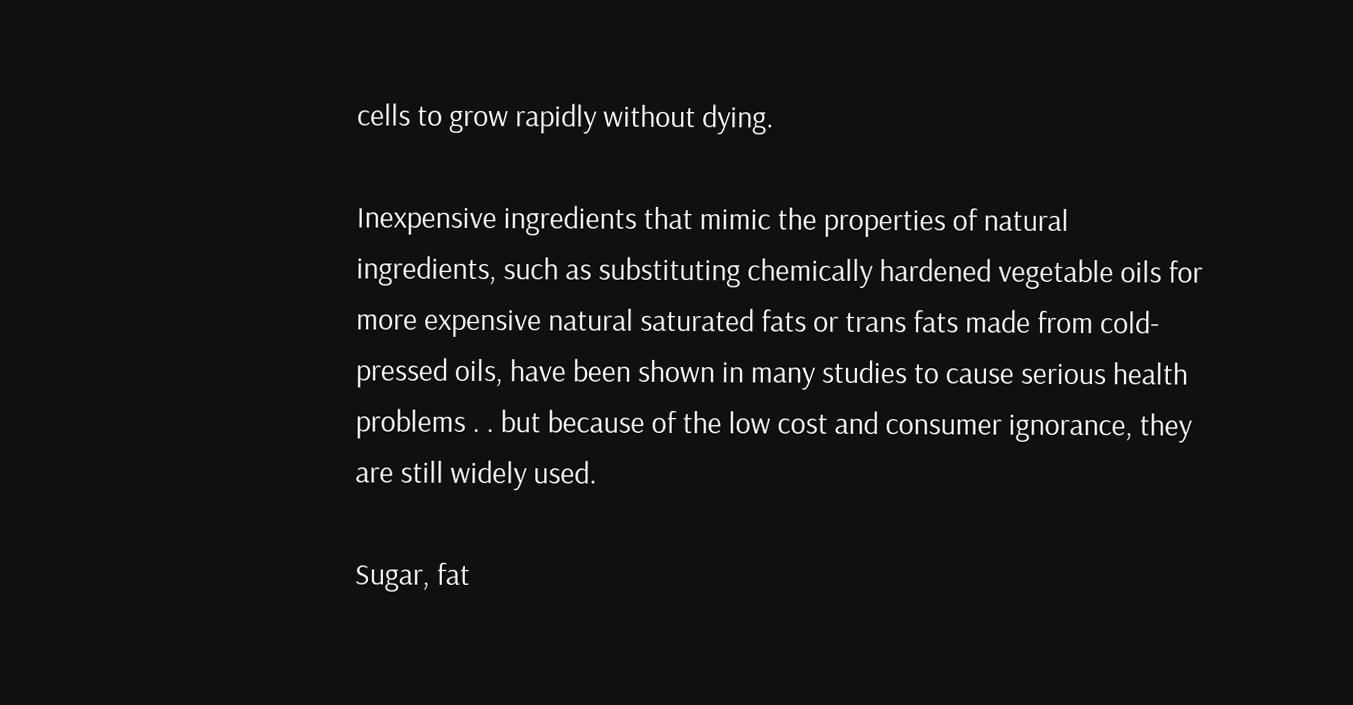cells to grow rapidly without dying.

Inexpensive ingredients that mimic the properties of natural ingredients, such as substituting chemically hardened vegetable oils for more expensive natural saturated fats or trans fats made from cold-pressed oils, have been shown in many studies to cause serious health problems . . but because of the low cost and consumer ignorance, they are still widely used.

Sugar, fat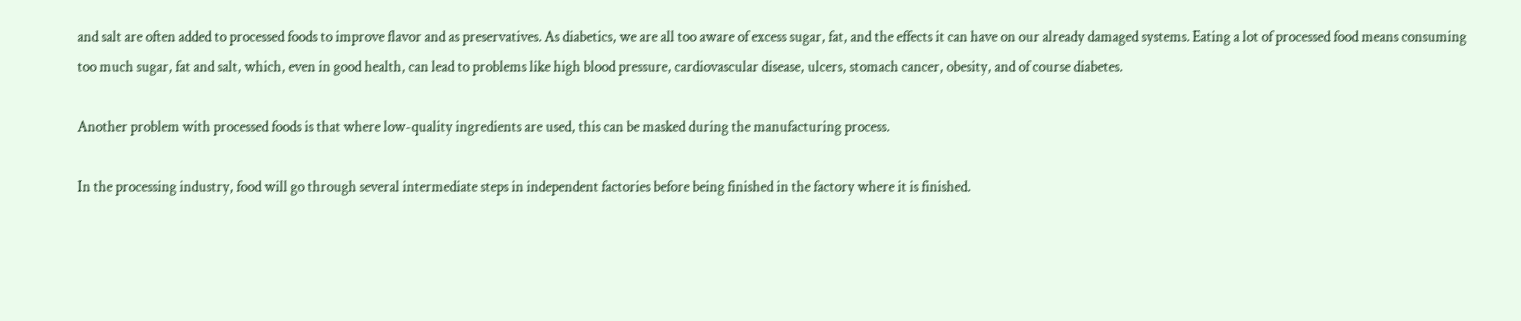and salt are often added to processed foods to improve flavor and as preservatives. As diabetics, we are all too aware of excess sugar, fat, and the effects it can have on our already damaged systems. Eating a lot of processed food means consuming too much sugar, fat and salt, which, even in good health, can lead to problems like high blood pressure, cardiovascular disease, ulcers, stomach cancer, obesity, and of course diabetes.

Another problem with processed foods is that where low-quality ingredients are used, this can be masked during the manufacturing process.

In the processing industry, food will go through several intermediate steps in independent factories before being finished in the factory where it is finished.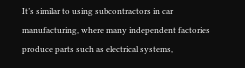It’s similar to using subcontractors in car manufacturing, where many independent factories produce parts such as electrical systems,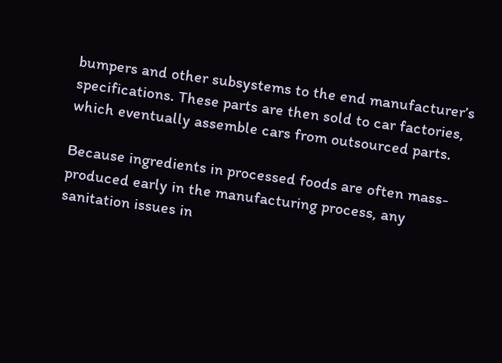bumpers and other subsystems to the end manufacturer’s specifications. These parts are then sold to car factories, which eventually assemble cars from outsourced parts.

Because ingredients in processed foods are often mass-produced early in the manufacturing process, any sanitation issues in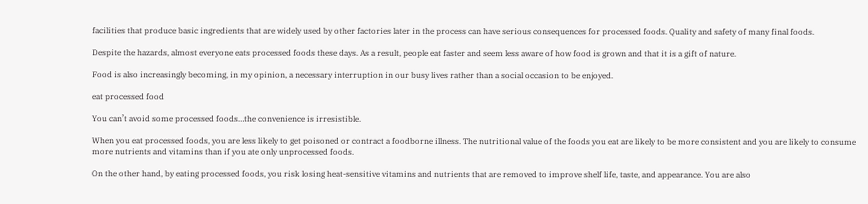facilities that produce basic ingredients that are widely used by other factories later in the process can have serious consequences for processed foods. Quality and safety of many final foods.

Despite the hazards, almost everyone eats processed foods these days. As a result, people eat faster and seem less aware of how food is grown and that it is a gift of nature.

Food is also increasingly becoming, in my opinion, a necessary interruption in our busy lives rather than a social occasion to be enjoyed.

eat processed food

You can’t avoid some processed foods…the convenience is irresistible.

When you eat processed foods, you are less likely to get poisoned or contract a foodborne illness. The nutritional value of the foods you eat are likely to be more consistent and you are likely to consume more nutrients and vitamins than if you ate only unprocessed foods.

On the other hand, by eating processed foods, you risk losing heat-sensitive vitamins and nutrients that are removed to improve shelf life, taste, and appearance. You are also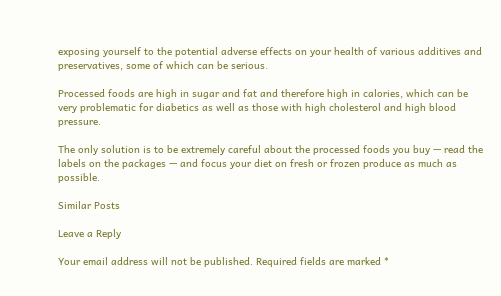exposing yourself to the potential adverse effects on your health of various additives and preservatives, some of which can be serious.

Processed foods are high in sugar and fat and therefore high in calories, which can be very problematic for diabetics as well as those with high cholesterol and high blood pressure.

The only solution is to be extremely careful about the processed foods you buy — read the labels on the packages — and focus your diet on fresh or frozen produce as much as possible.

Similar Posts

Leave a Reply

Your email address will not be published. Required fields are marked *